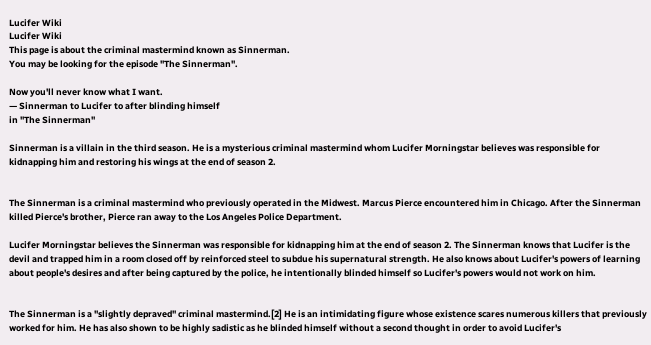Lucifer Wiki
Lucifer Wiki
This page is about the criminal mastermind known as Sinnerman.
You may be looking for the episode "The Sinnerman".

Now you'll never know what I want.
— Sinnerman to Lucifer to after blinding himself
in "The Sinnerman"

Sinnerman is a villain in the third season. He is a mysterious criminal mastermind whom Lucifer Morningstar believes was responsible for kidnapping him and restoring his wings at the end of season 2.


The Sinnerman is a criminal mastermind who previously operated in the Midwest. Marcus Pierce encountered him in Chicago. After the Sinnerman killed Pierce's brother, Pierce ran away to the Los Angeles Police Department.

Lucifer Morningstar believes the Sinnerman was responsible for kidnapping him at the end of season 2. The Sinnerman knows that Lucifer is the devil and trapped him in a room closed off by reinforced steel to subdue his supernatural strength. He also knows about Lucifer's powers of learning about people's desires and after being captured by the police, he intentionally blinded himself so Lucifer's powers would not work on him.


The Sinnerman is a "slightly depraved" criminal mastermind.[2] He is an intimidating figure whose existence scares numerous killers that previously worked for him. He has also shown to be highly sadistic as he blinded himself without a second thought in order to avoid Lucifer's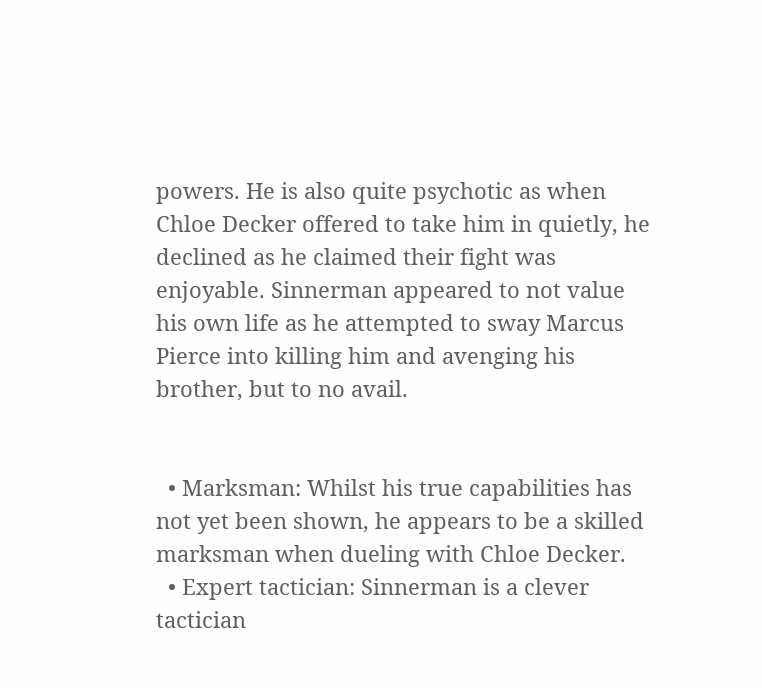powers. He is also quite psychotic as when Chloe Decker offered to take him in quietly, he declined as he claimed their fight was enjoyable. Sinnerman appeared to not value his own life as he attempted to sway Marcus Pierce into killing him and avenging his brother, but to no avail.


  • Marksman: Whilst his true capabilities has not yet been shown, he appears to be a skilled marksman when dueling with Chloe Decker.
  • Expert tactician: Sinnerman is a clever tactician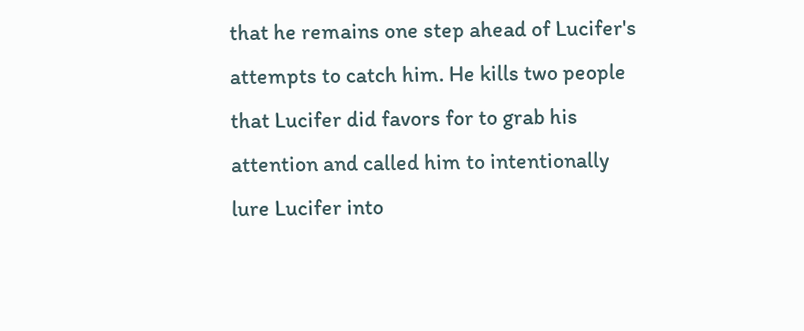that he remains one step ahead of Lucifer's attempts to catch him. He kills two people that Lucifer did favors for to grab his attention and called him to intentionally lure Lucifer into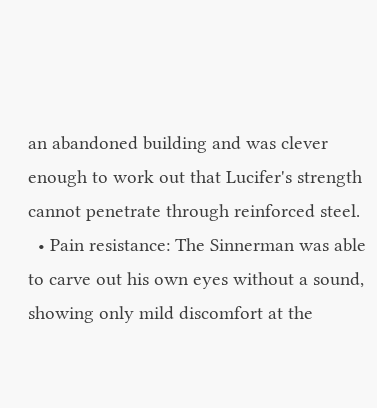an abandoned building and was clever enough to work out that Lucifer's strength cannot penetrate through reinforced steel.
  • Pain resistance: The Sinnerman was able to carve out his own eyes without a sound, showing only mild discomfort at the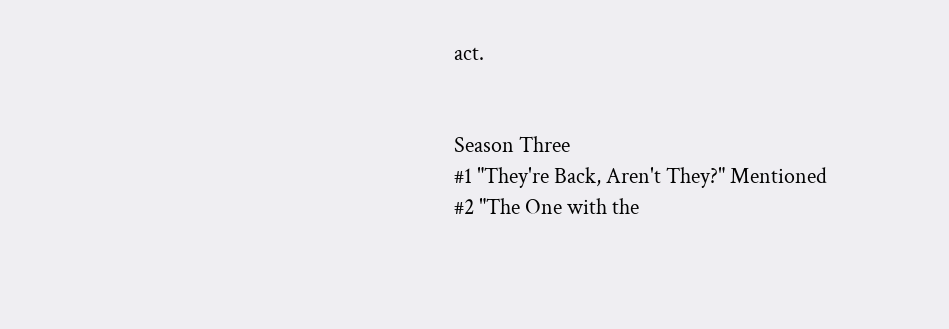act.


Season Three
#1 "They're Back, Aren't They?" Mentioned
#2 "The One with the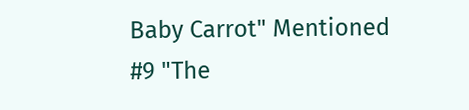Baby Carrot" Mentioned
#9 "The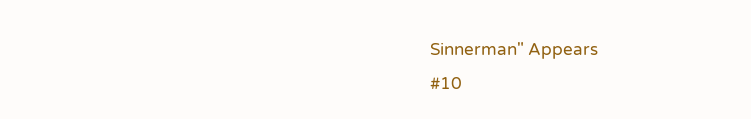Sinnerman" Appears
#10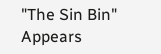"The Sin Bin" Appears